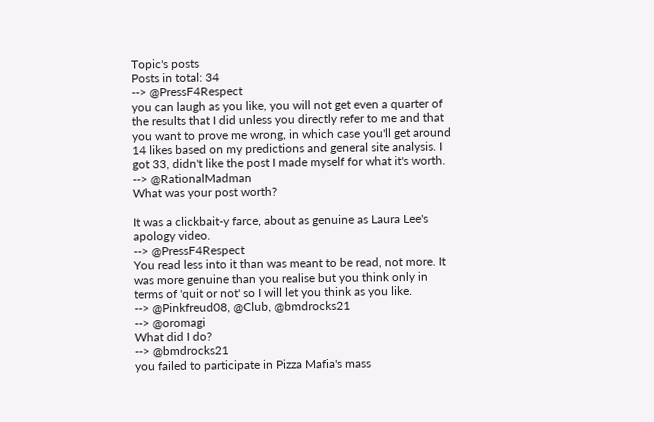Topic's posts
Posts in total: 34
--> @PressF4Respect
you can laugh as you like, you will not get even a quarter of the results that I did unless you directly refer to me and that you want to prove me wrong, in which case you'll get around 14 likes based on my predictions and general site analysis. I got 33, didn't like the post I made myself for what it's worth.
--> @RationalMadman
What was your post worth?

It was a clickbait-y farce, about as genuine as Laura Lee's apology video.
--> @PressF4Respect
You read less into it than was meant to be read, not more. It was more genuine than you realise but you think only in terms of 'quit or not' so I will let you think as you like.
--> @Pinkfreud08, @Club, @bmdrocks21
--> @oromagi
What did I do?
--> @bmdrocks21
you failed to participate in Pizza Mafia's mass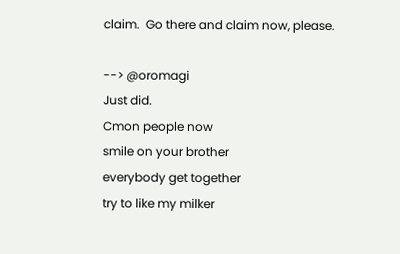claim.  Go there and claim now, please.

--> @oromagi
Just did.
Cmon people now
smile on your brother
everybody get together
try to like my milker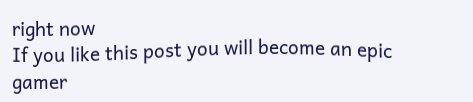right now
If you like this post you will become an epic gamer